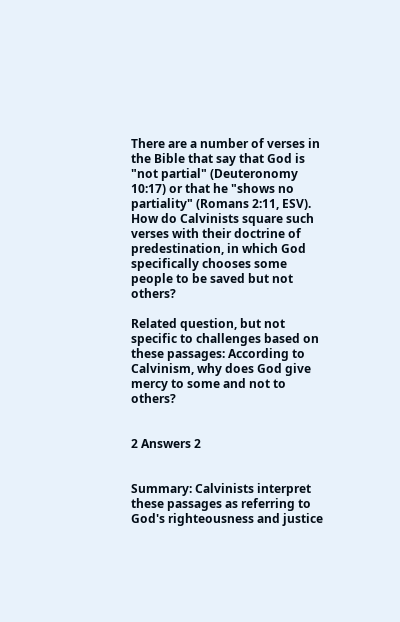There are a number of verses in the Bible that say that God is "not partial" (Deuteronomy 10:17) or that he "shows no partiality" (Romans 2:11, ESV). How do Calvinists square such verses with their doctrine of predestination, in which God specifically chooses some people to be saved but not others?

Related question, but not specific to challenges based on these passages: According to Calvinism, why does God give mercy to some and not to others?


2 Answers 2


Summary: Calvinists interpret these passages as referring to God's righteousness and justice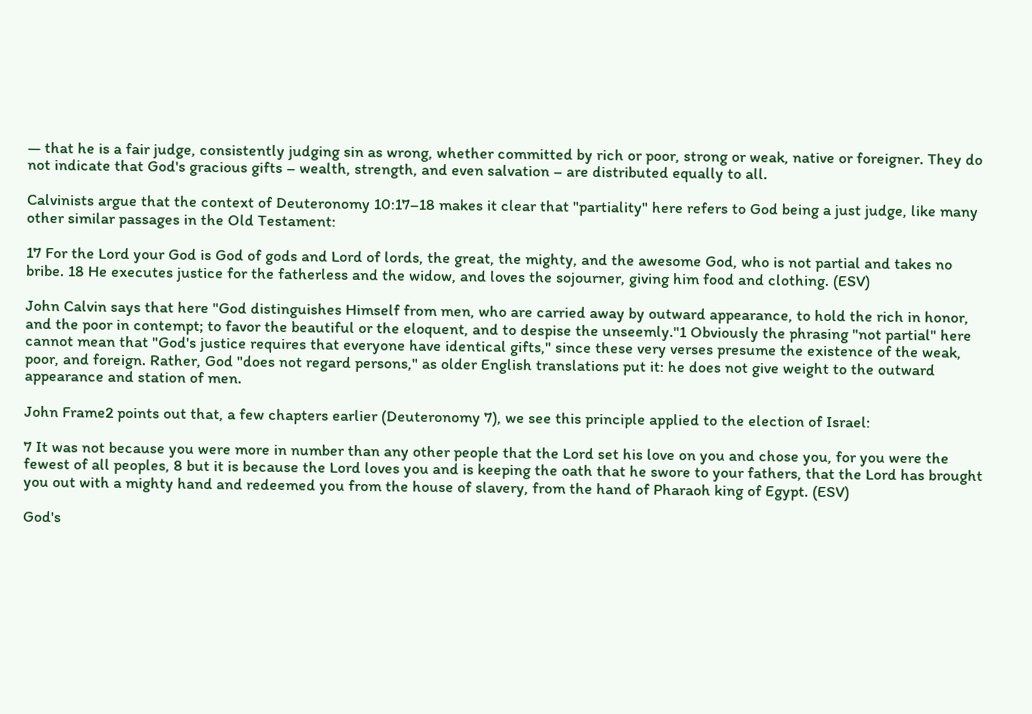— that he is a fair judge, consistently judging sin as wrong, whether committed by rich or poor, strong or weak, native or foreigner. They do not indicate that God's gracious gifts – wealth, strength, and even salvation – are distributed equally to all.

Calvinists argue that the context of Deuteronomy 10:17–18 makes it clear that "partiality" here refers to God being a just judge, like many other similar passages in the Old Testament:

17 For the Lord your God is God of gods and Lord of lords, the great, the mighty, and the awesome God, who is not partial and takes no bribe. 18 He executes justice for the fatherless and the widow, and loves the sojourner, giving him food and clothing. (ESV)

John Calvin says that here "God distinguishes Himself from men, who are carried away by outward appearance, to hold the rich in honor, and the poor in contempt; to favor the beautiful or the eloquent, and to despise the unseemly."1 Obviously the phrasing "not partial" here cannot mean that "God's justice requires that everyone have identical gifts," since these very verses presume the existence of the weak, poor, and foreign. Rather, God "does not regard persons," as older English translations put it: he does not give weight to the outward appearance and station of men.

John Frame2 points out that, a few chapters earlier (Deuteronomy 7), we see this principle applied to the election of Israel:

7 It was not because you were more in number than any other people that the Lord set his love on you and chose you, for you were the fewest of all peoples, 8 but it is because the Lord loves you and is keeping the oath that he swore to your fathers, that the Lord has brought you out with a mighty hand and redeemed you from the house of slavery, from the hand of Pharaoh king of Egypt. (ESV)

God's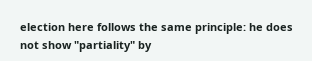election here follows the same principle: he does not show "partiality" by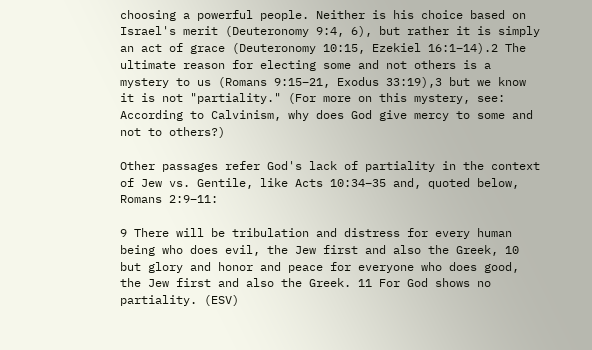choosing a powerful people. Neither is his choice based on Israel's merit (Deuteronomy 9:4, 6), but rather it is simply an act of grace (Deuteronomy 10:15, Ezekiel 16:1–14).2 The ultimate reason for electing some and not others is a mystery to us (Romans 9:15–21, Exodus 33:19),3 but we know it is not "partiality." (For more on this mystery, see: According to Calvinism, why does God give mercy to some and not to others?)

Other passages refer God's lack of partiality in the context of Jew vs. Gentile, like Acts 10:34–35 and, quoted below, Romans 2:9–11:

9 There will be tribulation and distress for every human being who does evil, the Jew first and also the Greek, 10 but glory and honor and peace for everyone who does good, the Jew first and also the Greek. 11 For God shows no partiality. (ESV)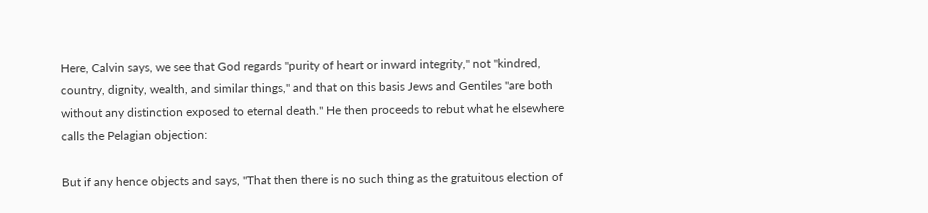Here, Calvin says, we see that God regards "purity of heart or inward integrity," not "kindred, country, dignity, wealth, and similar things," and that on this basis Jews and Gentiles "are both without any distinction exposed to eternal death." He then proceeds to rebut what he elsewhere calls the Pelagian objection:

But if any hence objects and says, "That then there is no such thing as the gratuitous election of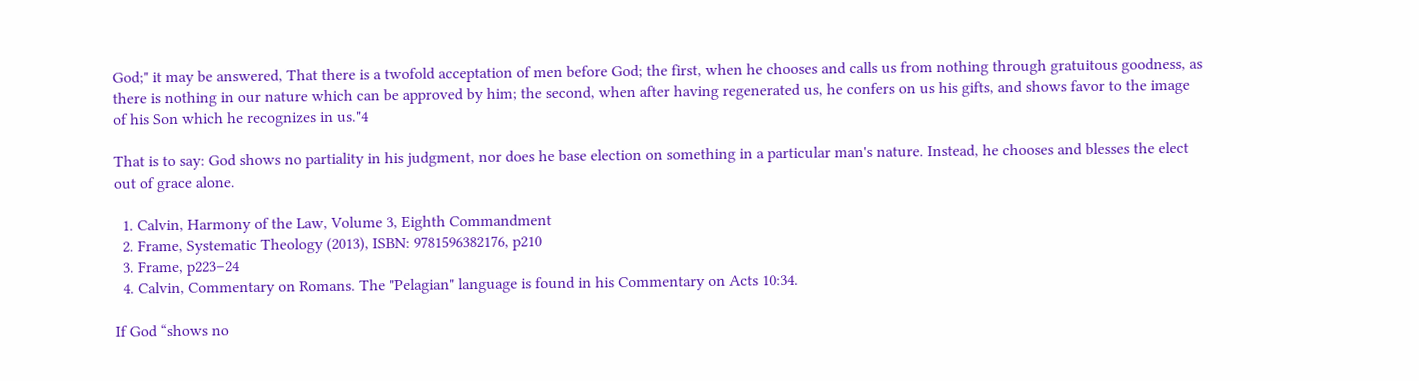God;" it may be answered, That there is a twofold acceptation of men before God; the first, when he chooses and calls us from nothing through gratuitous goodness, as there is nothing in our nature which can be approved by him; the second, when after having regenerated us, he confers on us his gifts, and shows favor to the image of his Son which he recognizes in us."4

That is to say: God shows no partiality in his judgment, nor does he base election on something in a particular man's nature. Instead, he chooses and blesses the elect out of grace alone.

  1. Calvin, Harmony of the Law, Volume 3, Eighth Commandment
  2. Frame, Systematic Theology (2013), ISBN: 9781596382176, p210
  3. Frame, p223–24
  4. Calvin, Commentary on Romans. The "Pelagian" language is found in his Commentary on Acts 10:34.

If God “shows no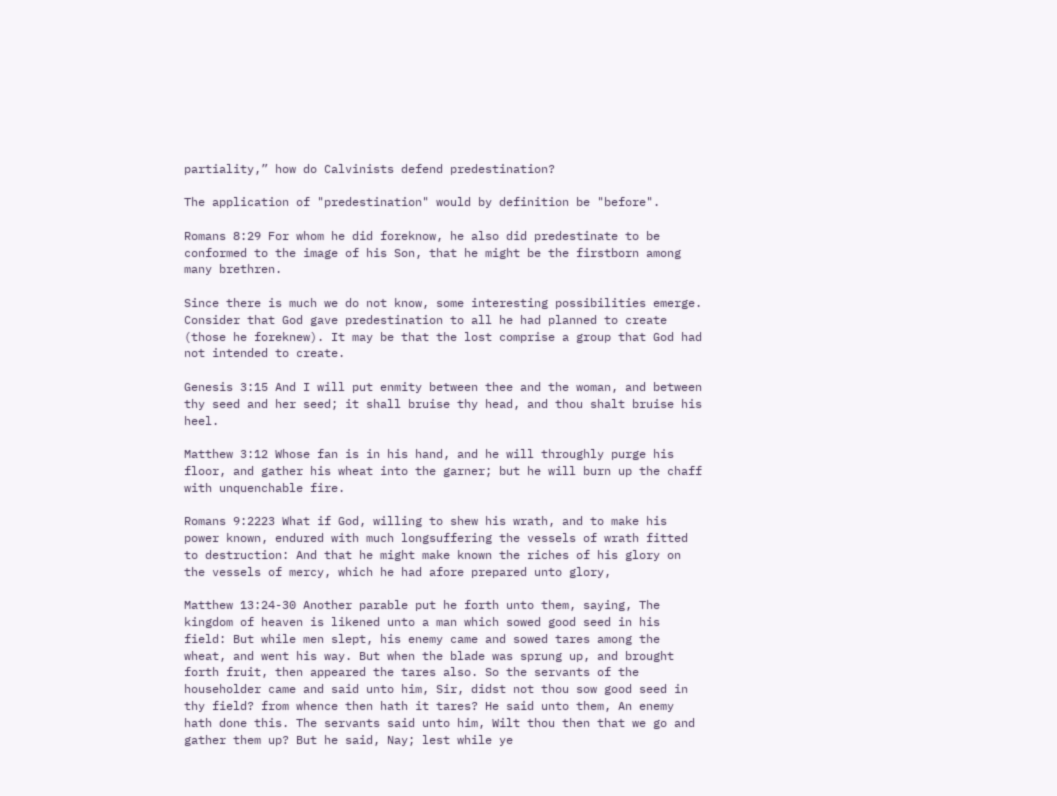partiality,” how do Calvinists defend predestination?

The application of "predestination" would by definition be "before".

Romans 8:29 For whom he did foreknow, he also did predestinate to be conformed to the image of his Son, that he might be the firstborn among many brethren.

Since there is much we do not know, some interesting possibilities emerge. Consider that God gave predestination to all he had planned to create (those he foreknew). It may be that the lost comprise a group that God had not intended to create.

Genesis 3:15 And I will put enmity between thee and the woman, and between thy seed and her seed; it shall bruise thy head, and thou shalt bruise his heel.

Matthew 3:12 Whose fan is in his hand, and he will throughly purge his floor, and gather his wheat into the garner; but he will burn up the chaff with unquenchable fire.

Romans 9:2223 What if God, willing to shew his wrath, and to make his power known, endured with much longsuffering the vessels of wrath fitted to destruction: And that he might make known the riches of his glory on the vessels of mercy, which he had afore prepared unto glory,

Matthew 13:24-30 Another parable put he forth unto them, saying, The kingdom of heaven is likened unto a man which sowed good seed in his field: But while men slept, his enemy came and sowed tares among the wheat, and went his way. But when the blade was sprung up, and brought forth fruit, then appeared the tares also. So the servants of the householder came and said unto him, Sir, didst not thou sow good seed in thy field? from whence then hath it tares? He said unto them, An enemy hath done this. The servants said unto him, Wilt thou then that we go and gather them up? But he said, Nay; lest while ye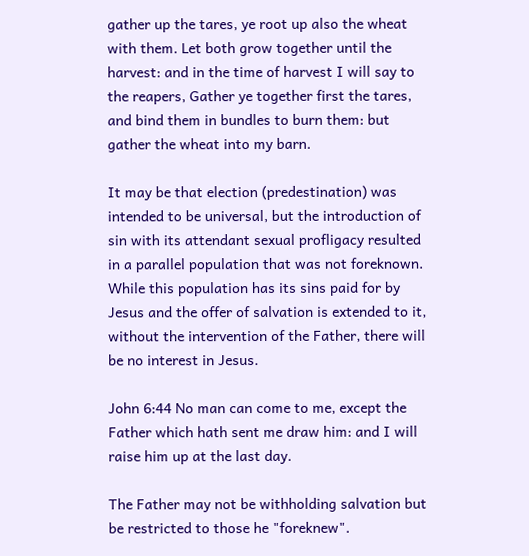gather up the tares, ye root up also the wheat with them. Let both grow together until the harvest: and in the time of harvest I will say to the reapers, Gather ye together first the tares, and bind them in bundles to burn them: but gather the wheat into my barn.

It may be that election (predestination) was intended to be universal, but the introduction of sin with its attendant sexual profligacy resulted in a parallel population that was not foreknown. While this population has its sins paid for by Jesus and the offer of salvation is extended to it, without the intervention of the Father, there will be no interest in Jesus.

John 6:44 No man can come to me, except the Father which hath sent me draw him: and I will raise him up at the last day.

The Father may not be withholding salvation but be restricted to those he "foreknew".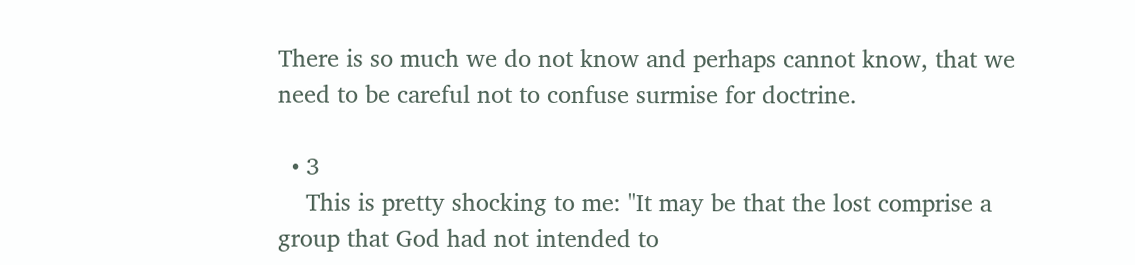There is so much we do not know and perhaps cannot know, that we need to be careful not to confuse surmise for doctrine.

  • 3
    This is pretty shocking to me: "It may be that the lost comprise a group that God had not intended to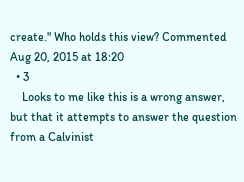create." Who holds this view? Commented Aug 20, 2015 at 18:20
  • 3
    Looks to me like this is a wrong answer, but that it attempts to answer the question from a Calvinist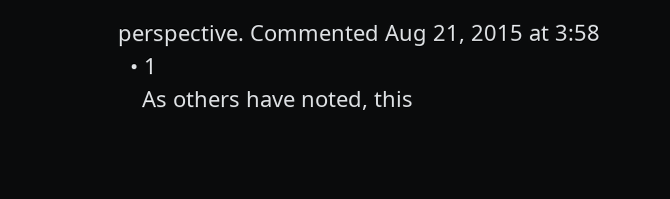perspective. Commented Aug 21, 2015 at 3:58
  • 1
    As others have noted, this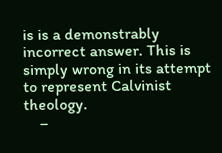is is a demonstrably incorrect answer. This is simply wrong in its attempt to represent Calvinist theology.
    –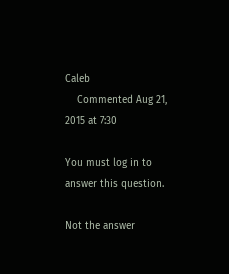Caleb
    Commented Aug 21, 2015 at 7:30

You must log in to answer this question.

Not the answer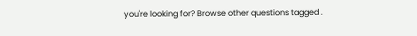you're looking for? Browse other questions tagged .